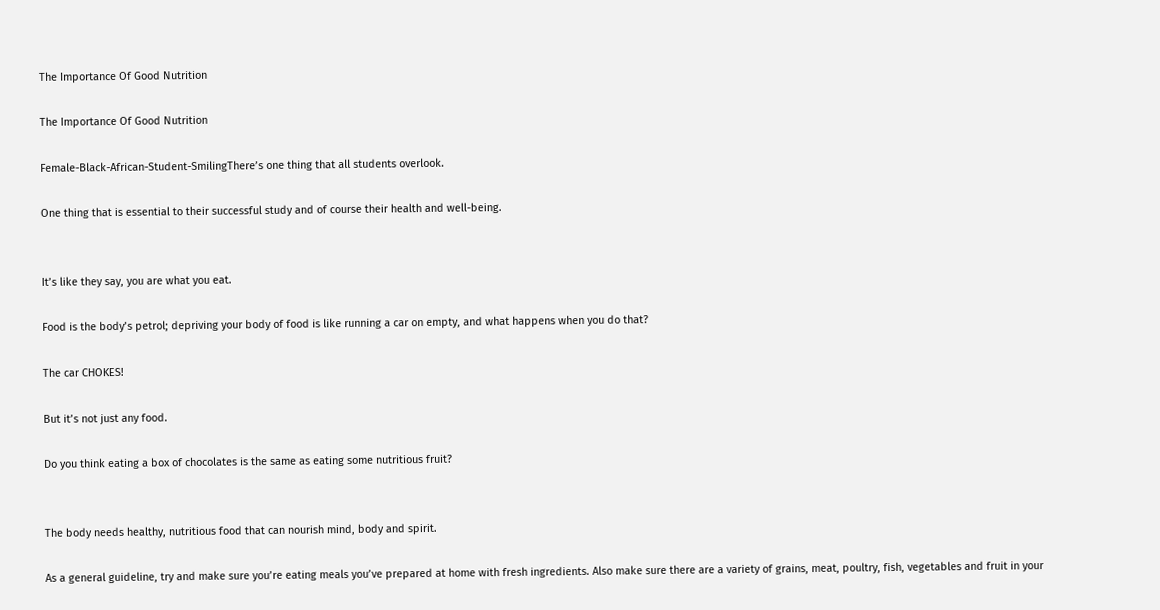The Importance Of Good Nutrition

The Importance Of Good Nutrition

Female-Black-African-Student-SmilingThere’s one thing that all students overlook.

One thing that is essential to their successful study and of course their health and well-being.


It’s like they say, you are what you eat.

Food is the body’s petrol; depriving your body of food is like running a car on empty, and what happens when you do that?

The car CHOKES!

But it’s not just any food.

Do you think eating a box of chocolates is the same as eating some nutritious fruit?


The body needs healthy, nutritious food that can nourish mind, body and spirit.

As a general guideline, try and make sure you’re eating meals you’ve prepared at home with fresh ingredients. Also make sure there are a variety of grains, meat, poultry, fish, vegetables and fruit in your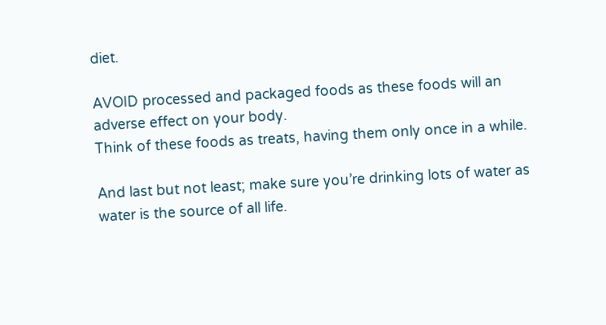diet.

AVOID processed and packaged foods as these foods will an adverse effect on your body.
Think of these foods as treats, having them only once in a while.

And last but not least; make sure you’re drinking lots of water as water is the source of all life.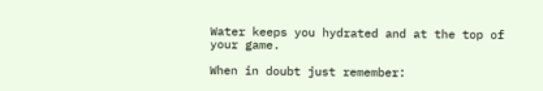Water keeps you hydrated and at the top of your game.

When in doubt just remember: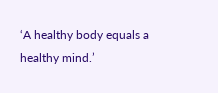‘A healthy body equals a healthy mind.’